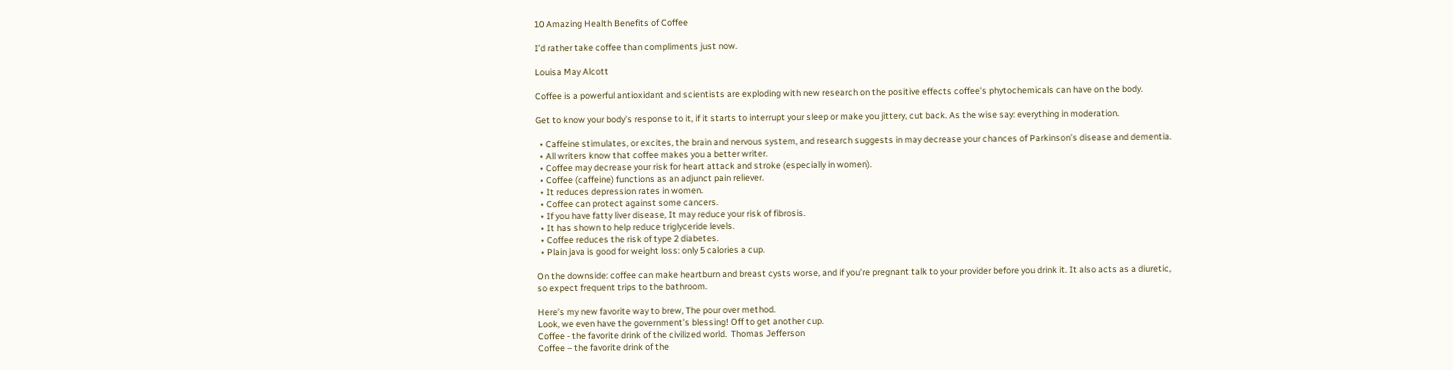10 Amazing Health Benefits of Coffee

I’d rather take coffee than compliments just now.

Louisa May Alcott

Coffee is a powerful antioxidant and scientists are exploding with new research on the positive effects coffee’s phytochemicals can have on the body.

Get to know your body’s response to it, if it starts to interrupt your sleep or make you jittery, cut back. As the wise say: everything in moderation.

  • Caffeine stimulates, or excites, the brain and nervous system, and research suggests in may decrease your chances of Parkinson’s disease and dementia.
  • All writers know that coffee makes you a better writer.
  • Coffee may decrease your risk for heart attack and stroke (especially in women).
  • Coffee (caffeine) functions as an adjunct pain reliever.
  • It reduces depression rates in women.
  • Coffee can protect against some cancers.
  • If you have fatty liver disease, It may reduce your risk of fibrosis.
  • It has shown to help reduce triglyceride levels.
  • Coffee reduces the risk of type 2 diabetes.
  • Plain java is good for weight loss: only 5 calories a cup.

On the downside: coffee can make heartburn and breast cysts worse, and if you’re pregnant talk to your provider before you drink it. It also acts as a diuretic, so expect frequent trips to the bathroom.

Here’s my new favorite way to brew, The pour over method.
Look, we even have the government’s blessing! Off to get another cup.
Coffee - the favorite drink of the civilized world.  Thomas Jefferson
Coffee – the favorite drink of the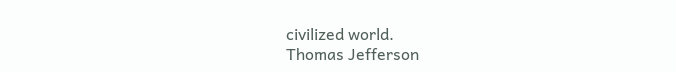civilized world.
Thomas Jefferson